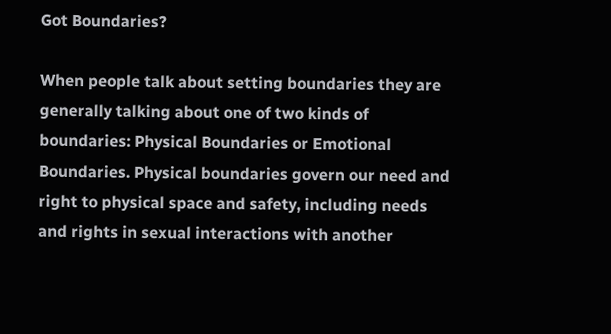Got Boundaries?

When people talk about setting boundaries they are generally talking about one of two kinds of boundaries: Physical Boundaries or Emotional Boundaries. Physical boundaries govern our need and right to physical space and safety, including needs and rights in sexual interactions with another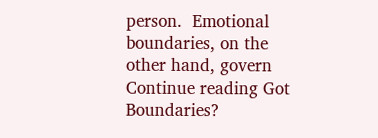person.  Emotional boundaries, on the other hand, govern Continue reading Got Boundaries?